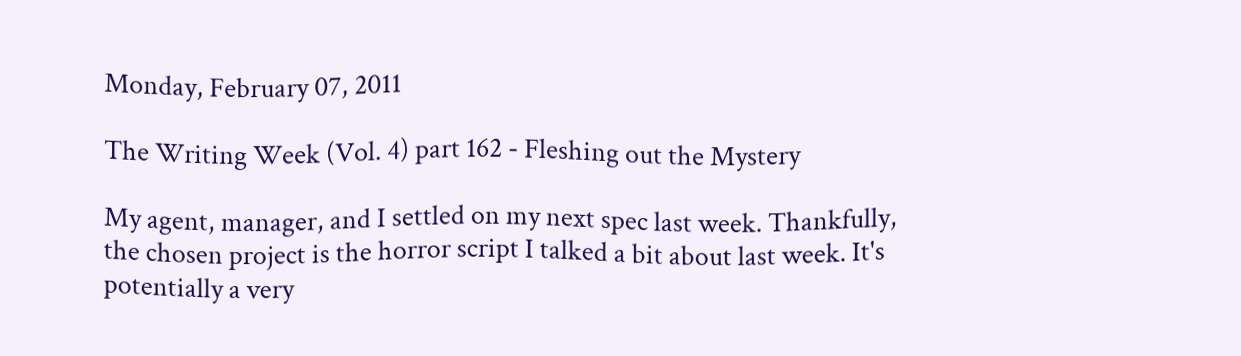Monday, February 07, 2011

The Writing Week (Vol. 4) part 162 - Fleshing out the Mystery

My agent, manager, and I settled on my next spec last week. Thankfully, the chosen project is the horror script I talked a bit about last week. It's potentially a very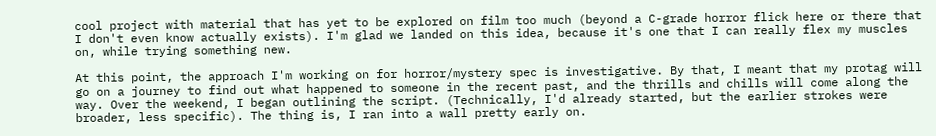cool project with material that has yet to be explored on film too much (beyond a C-grade horror flick here or there that I don't even know actually exists). I'm glad we landed on this idea, because it's one that I can really flex my muscles on, while trying something new.

At this point, the approach I'm working on for horror/mystery spec is investigative. By that, I meant that my protag will go on a journey to find out what happened to someone in the recent past, and the thrills and chills will come along the way. Over the weekend, I began outlining the script. (Technically, I'd already started, but the earlier strokes were broader, less specific). The thing is, I ran into a wall pretty early on.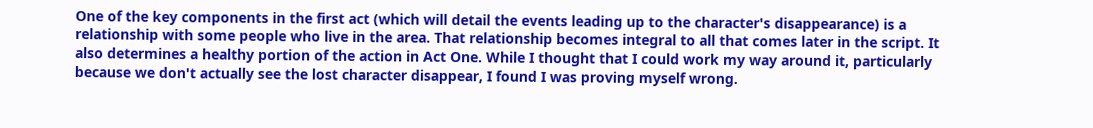One of the key components in the first act (which will detail the events leading up to the character's disappearance) is a relationship with some people who live in the area. That relationship becomes integral to all that comes later in the script. It also determines a healthy portion of the action in Act One. While I thought that I could work my way around it, particularly because we don't actually see the lost character disappear, I found I was proving myself wrong.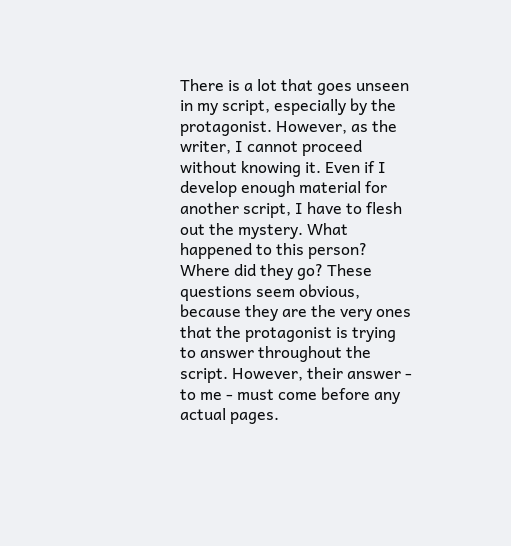There is a lot that goes unseen in my script, especially by the protagonist. However, as the writer, I cannot proceed without knowing it. Even if I develop enough material for another script, I have to flesh out the mystery. What happened to this person? Where did they go? These questions seem obvious, because they are the very ones that the protagonist is trying to answer throughout the script. However, their answer - to me - must come before any actual pages.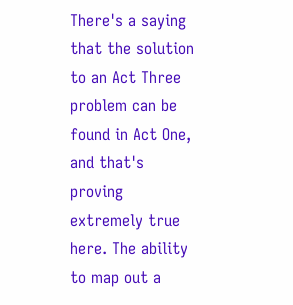There's a saying that the solution to an Act Three problem can be found in Act One, and that's proving extremely true here. The ability to map out a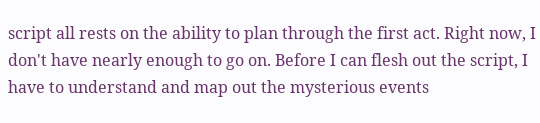script all rests on the ability to plan through the first act. Right now, I don't have nearly enough to go on. Before I can flesh out the script, I have to understand and map out the mysterious events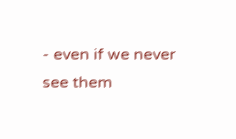- even if we never see them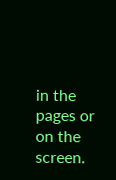in the pages or on the screen.